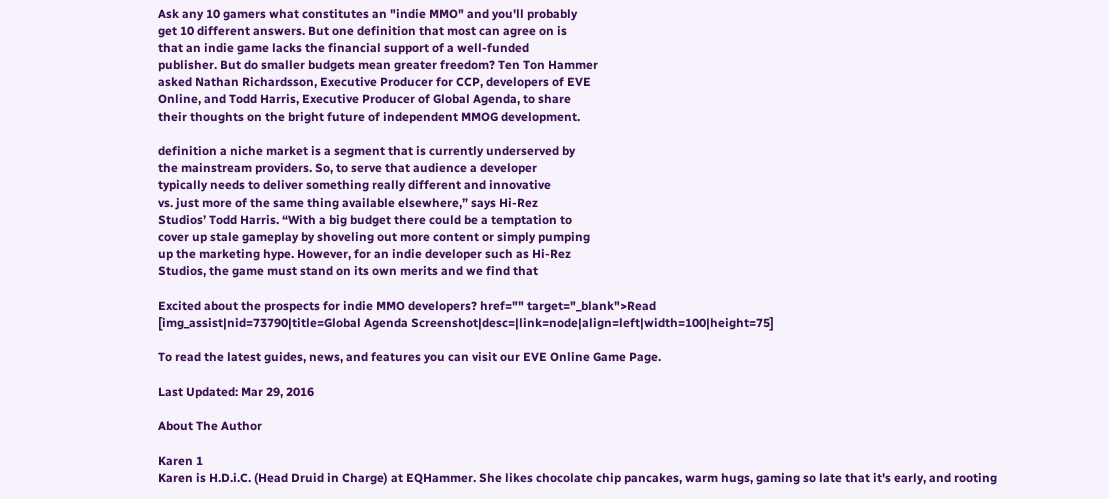Ask any 10 gamers what constitutes an "indie MMO" and you'll probably
get 10 different answers. But one definition that most can agree on is
that an indie game lacks the financial support of a well-funded
publisher. But do smaller budgets mean greater freedom? Ten Ton Hammer
asked Nathan Richardsson, Executive Producer for CCP, developers of EVE
Online, and Todd Harris, Executive Producer of Global Agenda, to share
their thoughts on the bright future of independent MMOG development.

definition a niche market is a segment that is currently underserved by
the mainstream providers. So, to serve that audience a developer
typically needs to deliver something really different and innovative
vs. just more of the same thing available elsewhere,” says Hi-Rez
Studios’ Todd Harris. “With a big budget there could be a temptation to
cover up stale gameplay by shoveling out more content or simply pumping
up the marketing hype. However, for an indie developer such as Hi-Rez
Studios, the game must stand on its own merits and we find that

Excited about the prospects for indie MMO developers? href="" target="_blank">Read
[img_assist|nid=73790|title=Global Agenda Screenshot|desc=|link=node|align=left|width=100|height=75]

To read the latest guides, news, and features you can visit our EVE Online Game Page.

Last Updated: Mar 29, 2016

About The Author

Karen 1
Karen is H.D.i.C. (Head Druid in Charge) at EQHammer. She likes chocolate chip pancakes, warm hugs, gaming so late that it's early, and rooting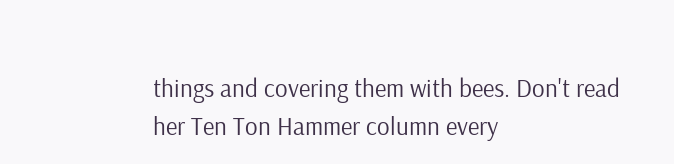things and covering them with bees. Don't read her Ten Ton Hammer column every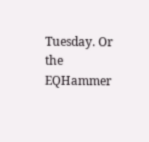Tuesday. Or the EQHammer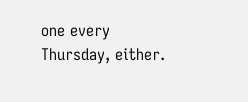one every Thursday, either.